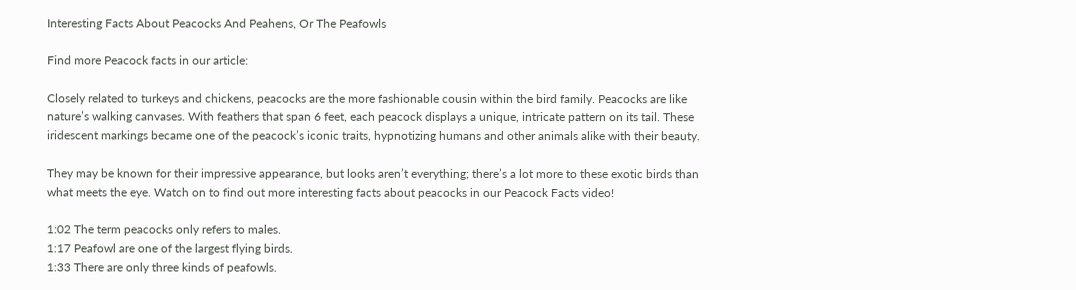Interesting Facts About Peacocks And Peahens, Or The Peafowls

Find more Peacock facts in our article:

Closely related to turkeys and chickens, peacocks are the more fashionable cousin within the bird family. Peacocks are like nature’s walking canvases. With feathers that span 6 feet, each peacock displays a unique, intricate pattern on its tail. These iridescent markings became one of the peacock’s iconic traits, hypnotizing humans and other animals alike with their beauty.

They may be known for their impressive appearance, but looks aren’t everything; there’s a lot more to these exotic birds than what meets the eye. Watch on to find out more interesting facts about peacocks in our Peacock Facts video!

1:02 The term peacocks only refers to males.
1:17 Peafowl are one of the largest flying birds.
1:33 There are only three kinds of peafowls.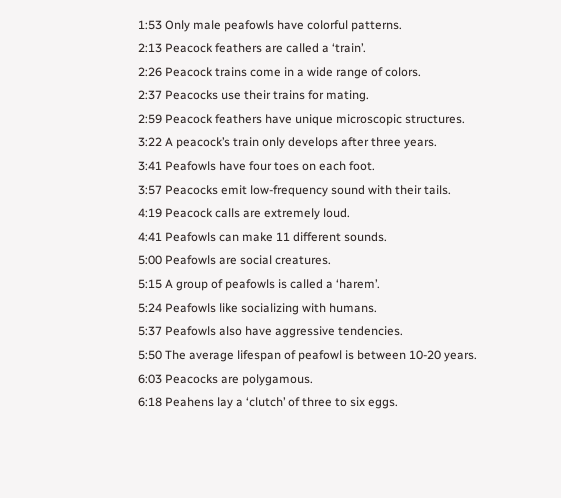1:53 Only male peafowls have colorful patterns.
2:13 Peacock feathers are called a ‘train’.
2:26 Peacock trains come in a wide range of colors.
2:37 Peacocks use their trains for mating.
2:59 Peacock feathers have unique microscopic structures.
3:22 A peacock’s train only develops after three years.
3:41 Peafowls have four toes on each foot.
3:57 Peacocks emit low-frequency sound with their tails.
4:19 Peacock calls are extremely loud.
4:41 Peafowls can make 11 different sounds.
5:00 Peafowls are social creatures.
5:15 A group of peafowls is called a ‘harem’.
5:24 Peafowls like socializing with humans.
5:37 Peafowls also have aggressive tendencies.
5:50 The average lifespan of peafowl is between 10-20 years.
6:03 Peacocks are polygamous.
6:18 Peahens lay a ‘clutch’ of three to six eggs.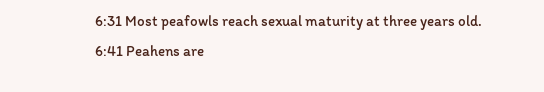6:31 Most peafowls reach sexual maturity at three years old.
6:41 Peahens are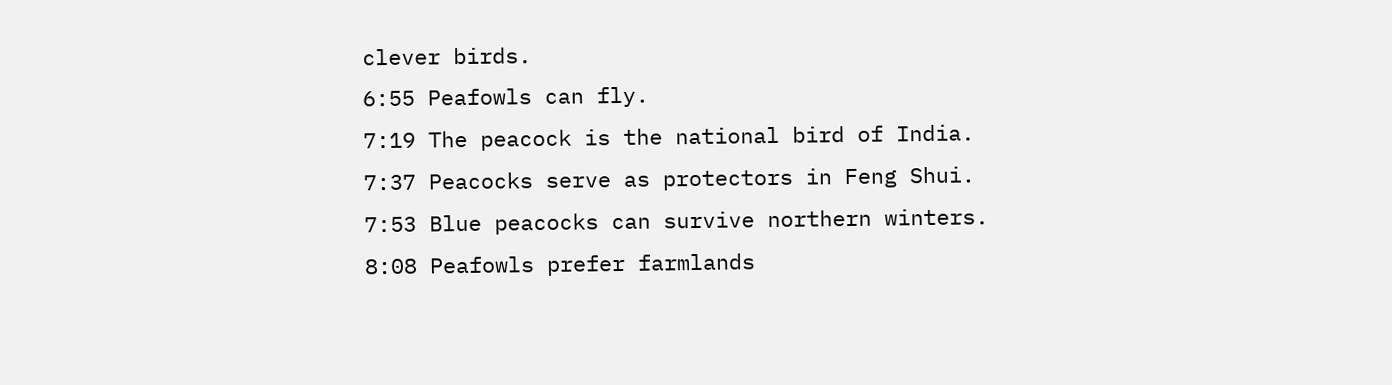clever birds.
6:55 Peafowls can fly.
7:19 The peacock is the national bird of India.
7:37 Peacocks serve as protectors in Feng Shui.
7:53 Blue peacocks can survive northern winters.
8:08 Peafowls prefer farmlands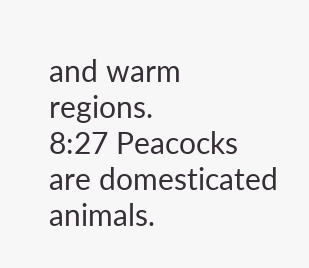and warm regions.
8:27 Peacocks are domesticated animals.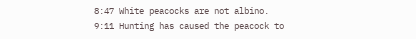8:47 White peacocks are not albino.
9:11 Hunting has caused the peacock to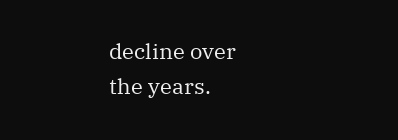decline over the years.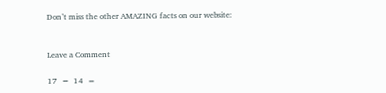Don’t miss the other AMAZING facts on our website:


Leave a Comment

17  −  14  =